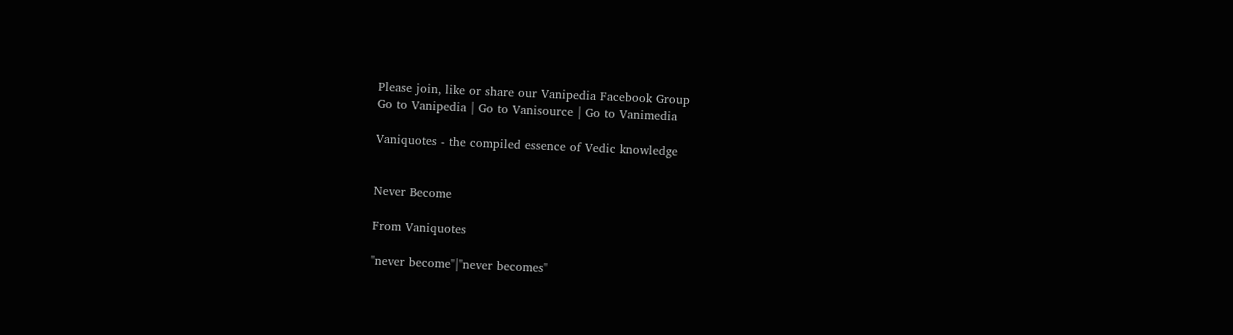Please join, like or share our Vanipedia Facebook Group
Go to Vanipedia | Go to Vanisource | Go to Vanimedia

Vaniquotes - the compiled essence of Vedic knowledge


Never Become

From Vaniquotes

"never become"|"never becomes"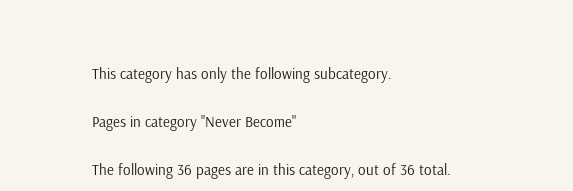This category has only the following subcategory.

Pages in category "Never Become"

The following 36 pages are in this category, out of 36 total.